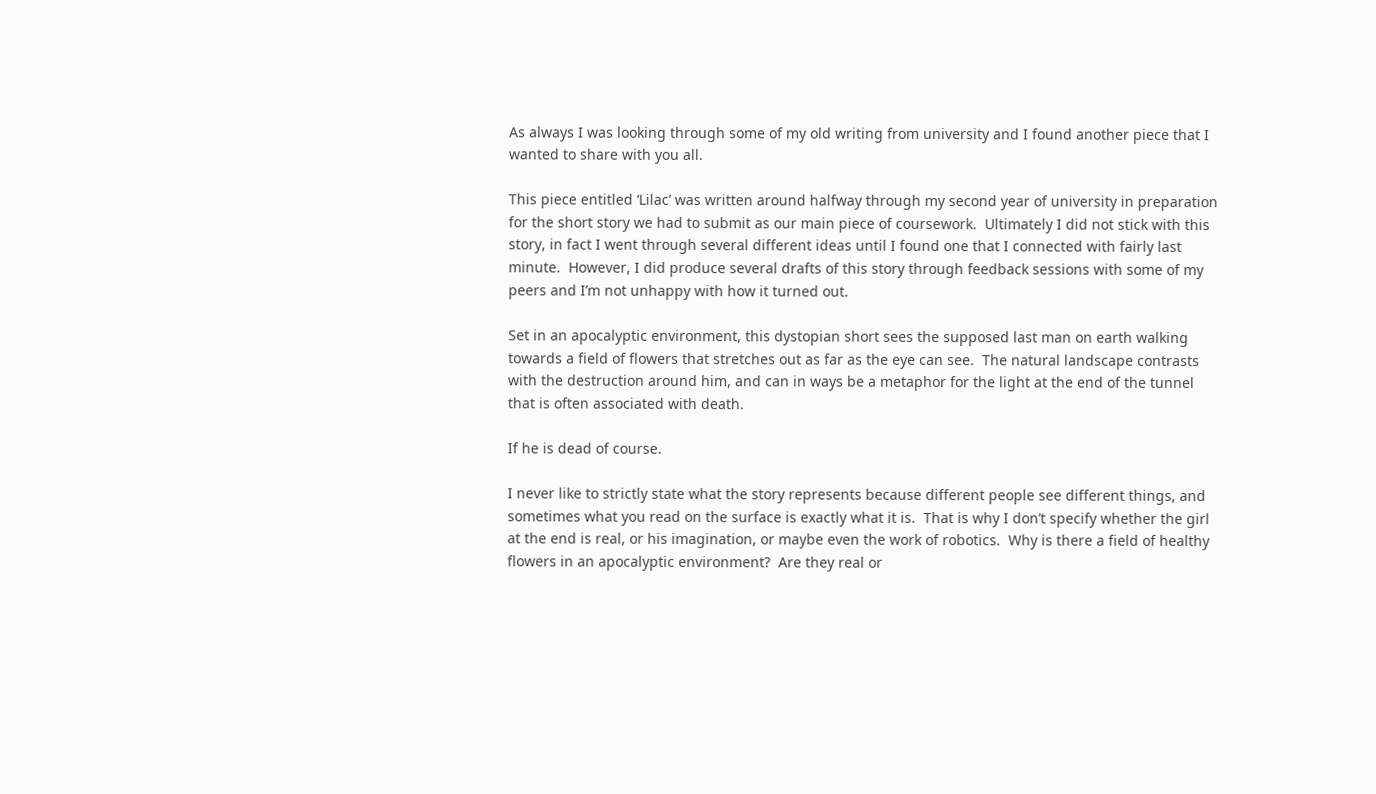As always I was looking through some of my old writing from university and I found another piece that I wanted to share with you all.

This piece entitled ‘Lilac’ was written around halfway through my second year of university in preparation for the short story we had to submit as our main piece of coursework.  Ultimately I did not stick with this story, in fact I went through several different ideas until I found one that I connected with fairly last minute.  However, I did produce several drafts of this story through feedback sessions with some of my peers and I’m not unhappy with how it turned out.

Set in an apocalyptic environment, this dystopian short sees the supposed last man on earth walking towards a field of flowers that stretches out as far as the eye can see.  The natural landscape contrasts with the destruction around him, and can in ways be a metaphor for the light at the end of the tunnel that is often associated with death.

If he is dead of course.

I never like to strictly state what the story represents because different people see different things, and sometimes what you read on the surface is exactly what it is.  That is why I don’t specify whether the girl at the end is real, or his imagination, or maybe even the work of robotics.  Why is there a field of healthy flowers in an apocalyptic environment?  Are they real or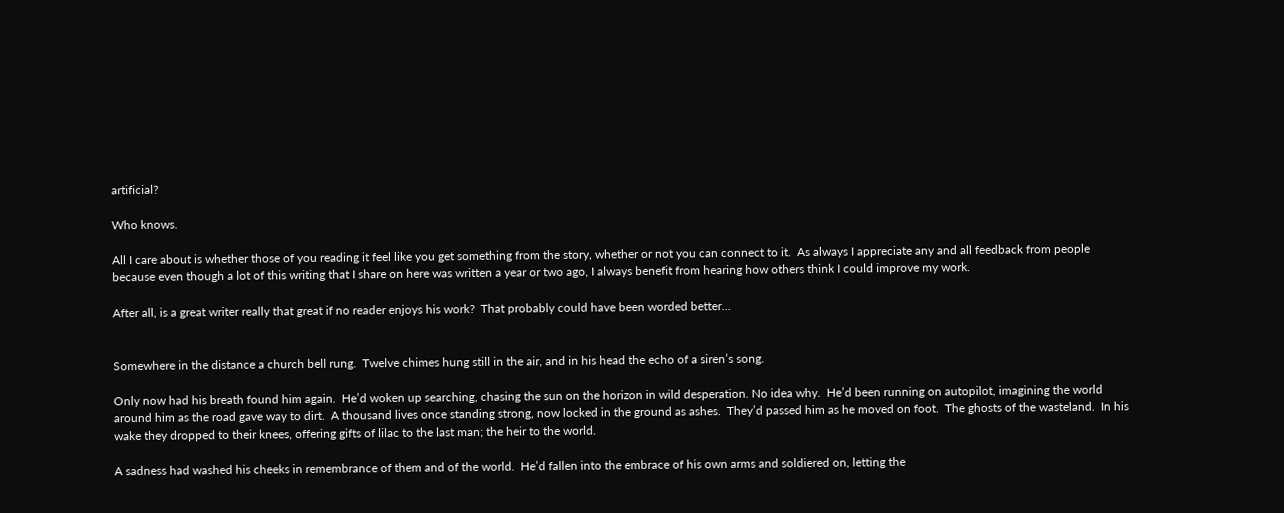artificial?

Who knows.

All I care about is whether those of you reading it feel like you get something from the story, whether or not you can connect to it.  As always I appreciate any and all feedback from people because even though a lot of this writing that I share on here was written a year or two ago, I always benefit from hearing how others think I could improve my work.

After all, is a great writer really that great if no reader enjoys his work?  That probably could have been worded better…


Somewhere in the distance a church bell rung.  Twelve chimes hung still in the air, and in his head the echo of a siren’s song.

Only now had his breath found him again.  He’d woken up searching, chasing the sun on the horizon in wild desperation. No idea why.  He’d been running on autopilot, imagining the world around him as the road gave way to dirt.  A thousand lives once standing strong, now locked in the ground as ashes.  They’d passed him as he moved on foot.  The ghosts of the wasteland.  In his wake they dropped to their knees, offering gifts of lilac to the last man; the heir to the world.

A sadness had washed his cheeks in remembrance of them and of the world.  He’d fallen into the embrace of his own arms and soldiered on, letting the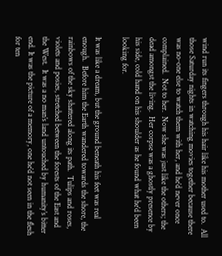wind run its fingers through his hair like his mother used to.  All those Saturday nights in watching movies together because there was no-one else to watch them with her, and he’d never once complained.  Not to her.  Now she was just like the others; the dead amongst the living.  Her corpse was a ghostly presence by his side, cold hand on his shoulder as he found what he’d been looking for.

It was like a dream, but the ground beneath his feet was real enough.  Before him the Earth wandered towards the shore, the rainbows of the sky shattered along its path.  Tulips and roses, violets and posies, stretched between the forests of the East and the West.  It was a no man’s land untouched by humanity’s bitter end. It was the picture of a memory, one he’d not seen in the flesh for ten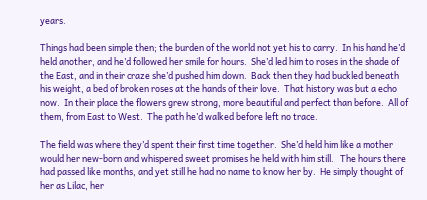years.

Things had been simple then; the burden of the world not yet his to carry.  In his hand he’d held another, and he’d followed her smile for hours.  She’d led him to roses in the shade of the East, and in their craze she’d pushed him down.  Back then they had buckled beneath his weight, a bed of broken roses at the hands of their love.  That history was but a echo now.  In their place the flowers grew strong, more beautiful and perfect than before.  All of them, from East to West.  The path he’d walked before left no trace.

The field was where they’d spent their first time together.  She’d held him like a mother would her new-born and whispered sweet promises he held with him still.   The hours there had passed like months, and yet still he had no name to know her by.  He simply thought of her as Lilac, her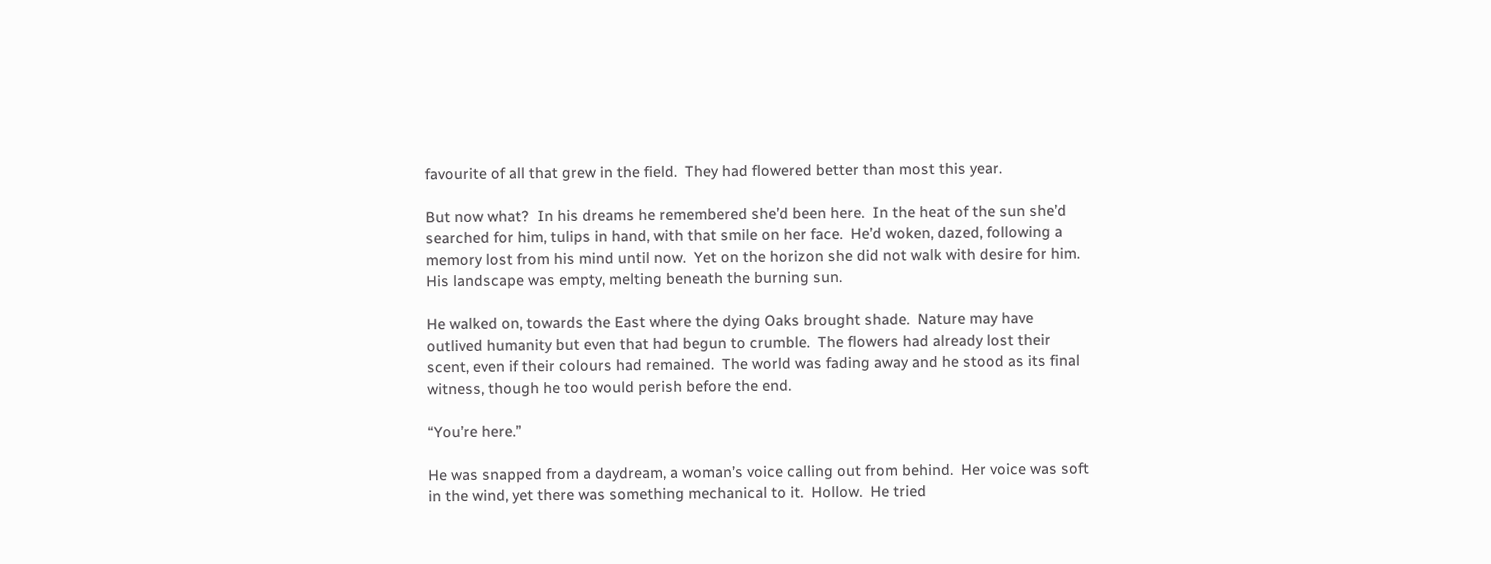favourite of all that grew in the field.  They had flowered better than most this year.

But now what?  In his dreams he remembered she’d been here.  In the heat of the sun she’d searched for him, tulips in hand, with that smile on her face.  He’d woken, dazed, following a memory lost from his mind until now.  Yet on the horizon she did not walk with desire for him.  His landscape was empty, melting beneath the burning sun.

He walked on, towards the East where the dying Oaks brought shade.  Nature may have outlived humanity but even that had begun to crumble.  The flowers had already lost their scent, even if their colours had remained.  The world was fading away and he stood as its final witness, though he too would perish before the end.

“You’re here.”

He was snapped from a daydream, a woman’s voice calling out from behind.  Her voice was soft in the wind, yet there was something mechanical to it.  Hollow.  He tried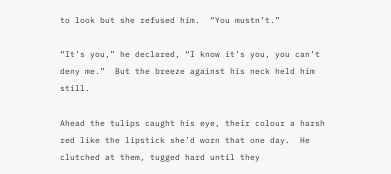to look but she refused him.  “You mustn’t.”

“It’s you,” he declared, “I know it’s you, you can’t deny me.”  But the breeze against his neck held him still.

Ahead the tulips caught his eye, their colour a harsh red like the lipstick she’d worn that one day.  He clutched at them, tugged hard until they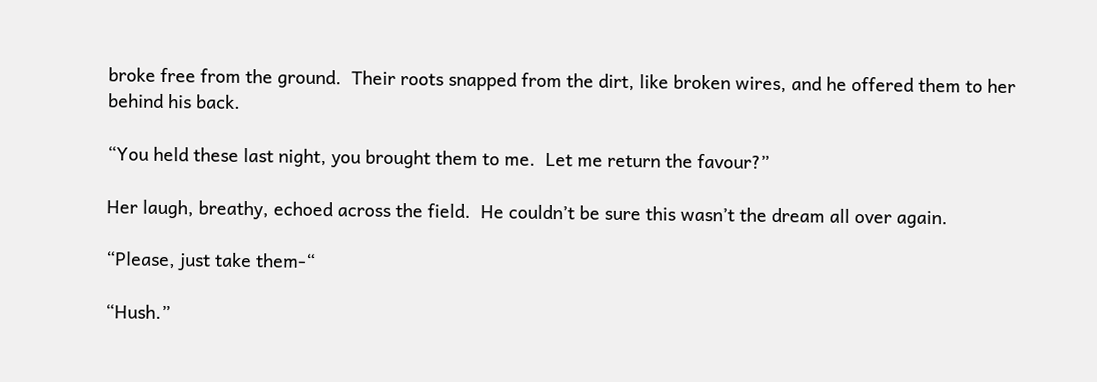broke free from the ground.  Their roots snapped from the dirt, like broken wires, and he offered them to her behind his back.

“You held these last night, you brought them to me.  Let me return the favour?”

Her laugh, breathy, echoed across the field.  He couldn’t be sure this wasn’t the dream all over again.

“Please, just take them-“

“Hush.”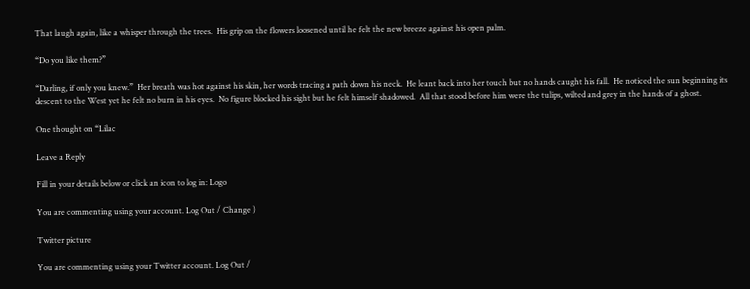That laugh again, like a whisper through the trees.  His grip on the flowers loosened until he felt the new breeze against his open palm.

“Do you like them?”

“Darling, if only you knew.”  Her breath was hot against his skin, her words tracing a path down his neck.  He leant back into her touch but no hands caught his fall.  He noticed the sun beginning its descent to the West yet he felt no burn in his eyes.  No figure blocked his sight but he felt himself shadowed.  All that stood before him were the tulips, wilted and grey in the hands of a ghost.

One thought on “Lilac

Leave a Reply

Fill in your details below or click an icon to log in: Logo

You are commenting using your account. Log Out / Change )

Twitter picture

You are commenting using your Twitter account. Log Out /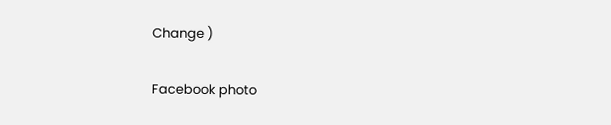Change )

Facebook photo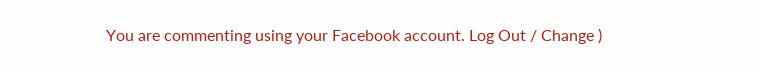You are commenting using your Facebook account. Log Out / Change )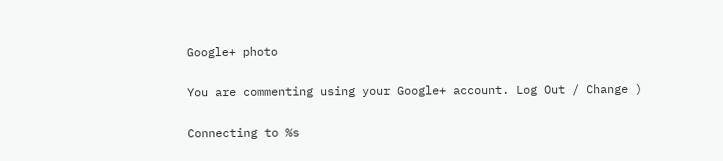Google+ photo

You are commenting using your Google+ account. Log Out / Change )

Connecting to %s